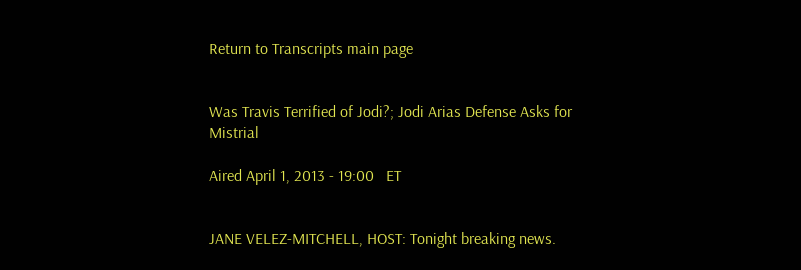Return to Transcripts main page


Was Travis Terrified of Jodi?; Jodi Arias Defense Asks for Mistrial

Aired April 1, 2013 - 19:00   ET


JANE VELEZ-MITCHELL, HOST: Tonight breaking news.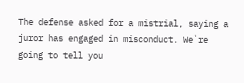The defense asked for a mistrial, saying a juror has engaged in misconduct. We`re going to tell you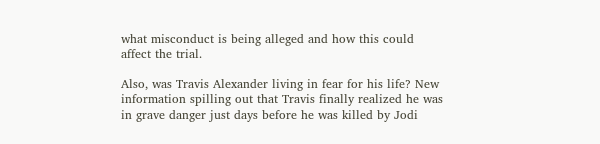what misconduct is being alleged and how this could affect the trial.

Also, was Travis Alexander living in fear for his life? New information spilling out that Travis finally realized he was in grave danger just days before he was killed by Jodi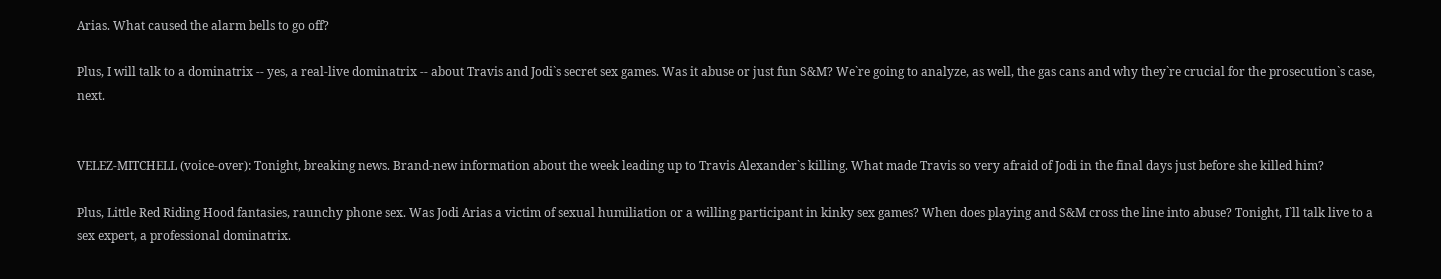Arias. What caused the alarm bells to go off?

Plus, I will talk to a dominatrix -- yes, a real-live dominatrix -- about Travis and Jodi`s secret sex games. Was it abuse or just fun S&M? We`re going to analyze, as well, the gas cans and why they`re crucial for the prosecution`s case, next.


VELEZ-MITCHELL (voice-over): Tonight, breaking news. Brand-new information about the week leading up to Travis Alexander`s killing. What made Travis so very afraid of Jodi in the final days just before she killed him?

Plus, Little Red Riding Hood fantasies, raunchy phone sex. Was Jodi Arias a victim of sexual humiliation or a willing participant in kinky sex games? When does playing and S&M cross the line into abuse? Tonight, I`ll talk live to a sex expert, a professional dominatrix.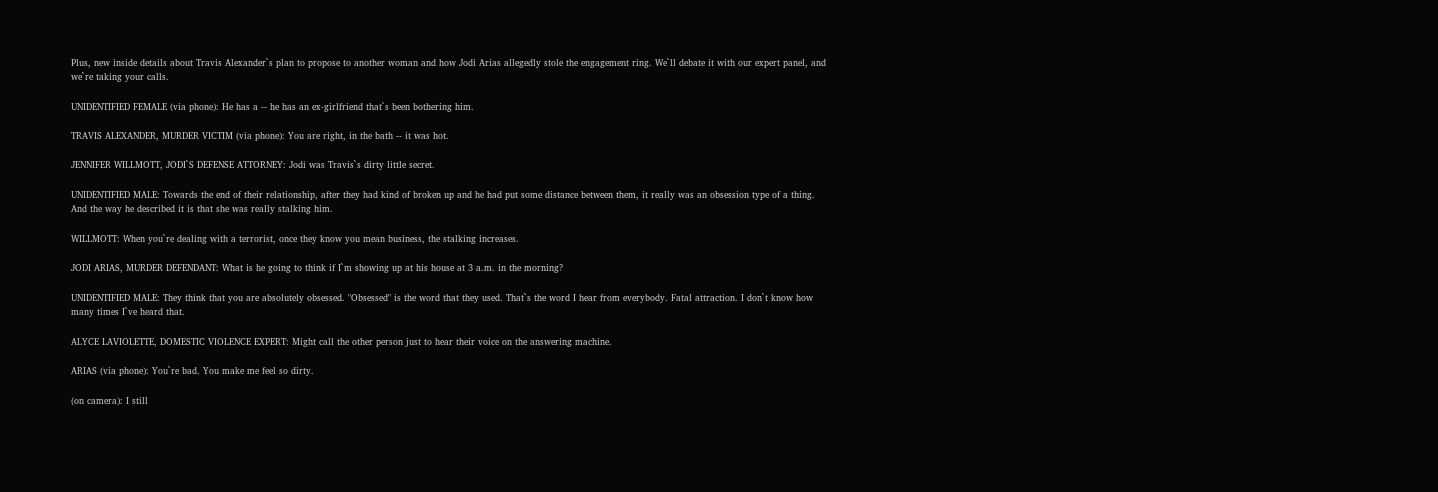Plus, new inside details about Travis Alexander`s plan to propose to another woman and how Jodi Arias allegedly stole the engagement ring. We`ll debate it with our expert panel, and we`re taking your calls.

UNIDENTIFIED FEMALE (via phone): He has a -- he has an ex-girlfriend that`s been bothering him.

TRAVIS ALEXANDER, MURDER VICTIM (via phone): You are right, in the bath -- it was hot.

JENNIFER WILLMOTT, JODI`S DEFENSE ATTORNEY: Jodi was Travis`s dirty little secret.

UNIDENTIFIED MALE: Towards the end of their relationship, after they had kind of broken up and he had put some distance between them, it really was an obsession type of a thing. And the way he described it is that she was really stalking him.

WILLMOTT: When you`re dealing with a terrorist, once they know you mean business, the stalking increases.

JODI ARIAS, MURDER DEFENDANT: What is he going to think if I`m showing up at his house at 3 a.m. in the morning?

UNIDENTIFIED MALE: They think that you are absolutely obsessed. "Obsessed" is the word that they used. That`s the word I hear from everybody. Fatal attraction. I don`t know how many times I`ve heard that.

ALYCE LAVIOLETTE, DOMESTIC VIOLENCE EXPERT: Might call the other person just to hear their voice on the answering machine.

ARIAS (via phone): You`re bad. You make me feel so dirty.

(on camera): I still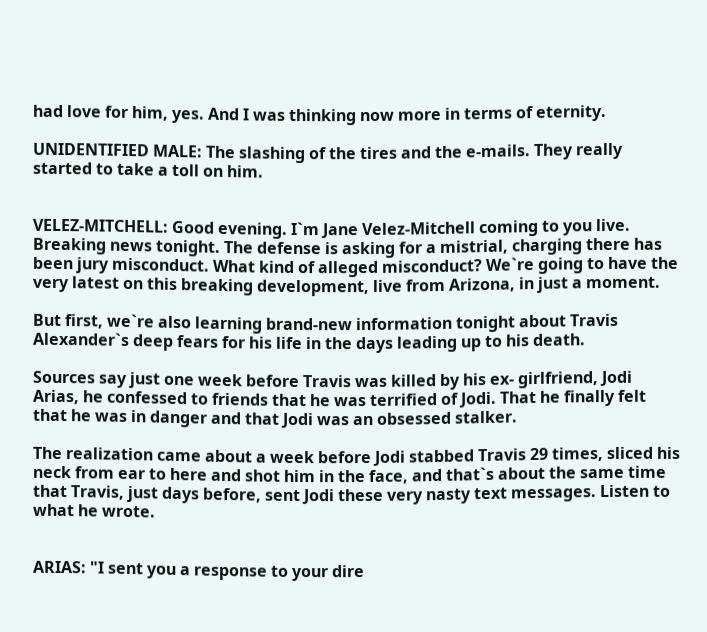had love for him, yes. And I was thinking now more in terms of eternity.

UNIDENTIFIED MALE: The slashing of the tires and the e-mails. They really started to take a toll on him.


VELEZ-MITCHELL: Good evening. I`m Jane Velez-Mitchell coming to you live. Breaking news tonight. The defense is asking for a mistrial, charging there has been jury misconduct. What kind of alleged misconduct? We`re going to have the very latest on this breaking development, live from Arizona, in just a moment.

But first, we`re also learning brand-new information tonight about Travis Alexander`s deep fears for his life in the days leading up to his death.

Sources say just one week before Travis was killed by his ex- girlfriend, Jodi Arias, he confessed to friends that he was terrified of Jodi. That he finally felt that he was in danger and that Jodi was an obsessed stalker.

The realization came about a week before Jodi stabbed Travis 29 times, sliced his neck from ear to here and shot him in the face, and that`s about the same time that Travis, just days before, sent Jodi these very nasty text messages. Listen to what he wrote.


ARIAS: "I sent you a response to your dire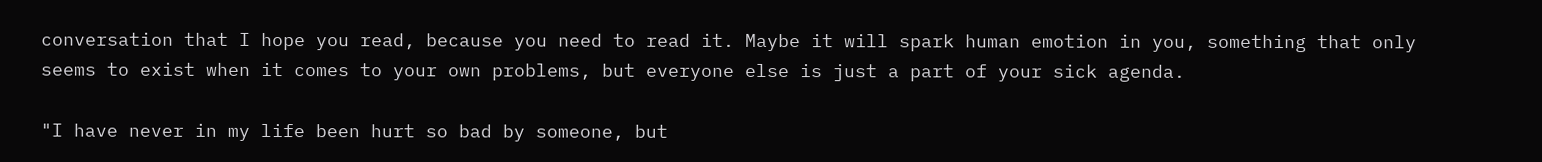conversation that I hope you read, because you need to read it. Maybe it will spark human emotion in you, something that only seems to exist when it comes to your own problems, but everyone else is just a part of your sick agenda.

"I have never in my life been hurt so bad by someone, but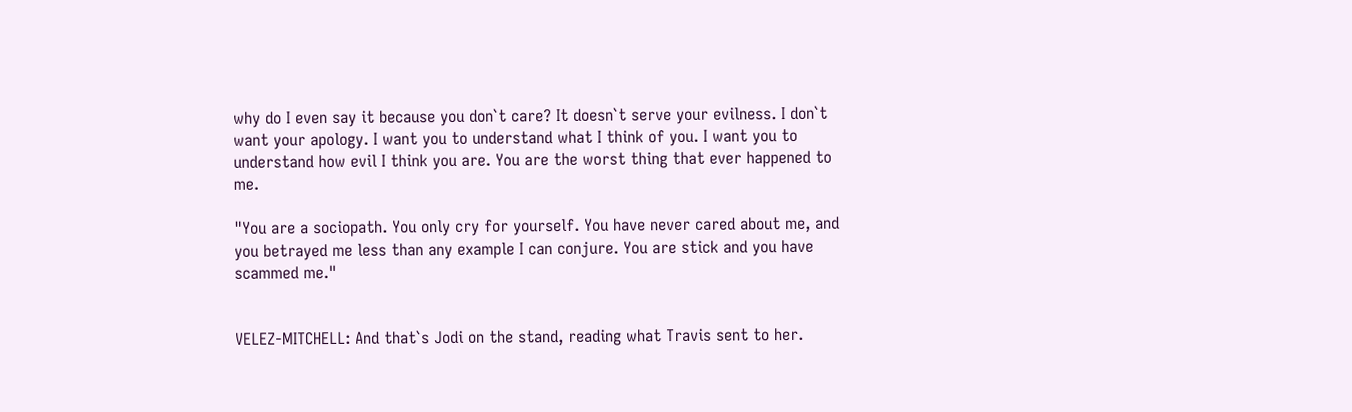why do I even say it because you don`t care? It doesn`t serve your evilness. I don`t want your apology. I want you to understand what I think of you. I want you to understand how evil I think you are. You are the worst thing that ever happened to me.

"You are a sociopath. You only cry for yourself. You have never cared about me, and you betrayed me less than any example I can conjure. You are stick and you have scammed me."


VELEZ-MITCHELL: And that`s Jodi on the stand, reading what Travis sent to her.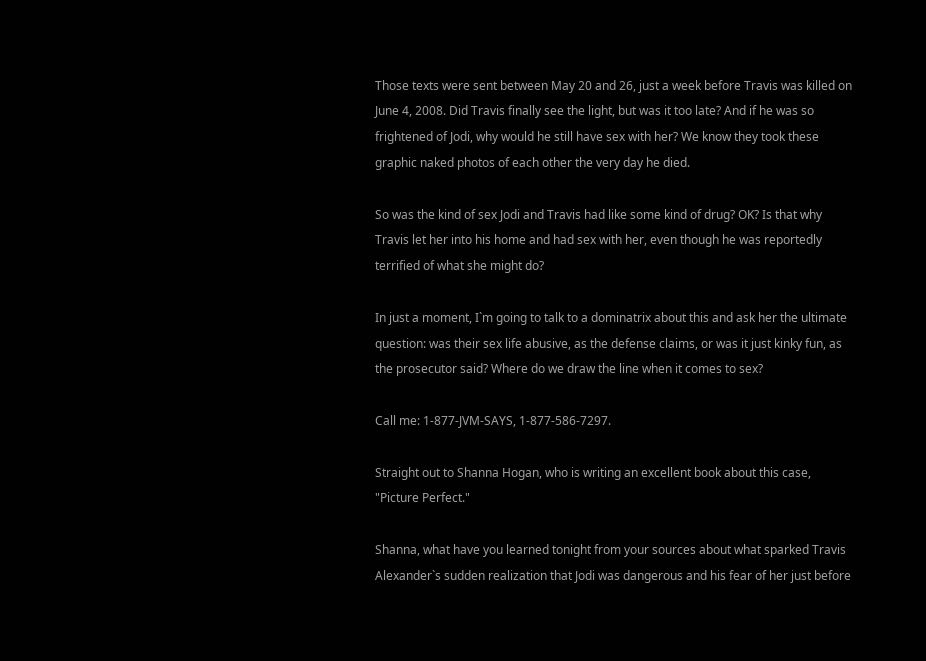Those texts were sent between May 20 and 26, just a week before Travis was killed on June 4, 2008. Did Travis finally see the light, but was it too late? And if he was so frightened of Jodi, why would he still have sex with her? We know they took these graphic naked photos of each other the very day he died.

So was the kind of sex Jodi and Travis had like some kind of drug? OK? Is that why Travis let her into his home and had sex with her, even though he was reportedly terrified of what she might do?

In just a moment, I`m going to talk to a dominatrix about this and ask her the ultimate question: was their sex life abusive, as the defense claims, or was it just kinky fun, as the prosecutor said? Where do we draw the line when it comes to sex?

Call me: 1-877-JVM-SAYS, 1-877-586-7297.

Straight out to Shanna Hogan, who is writing an excellent book about this case, "Picture Perfect."

Shanna, what have you learned tonight from your sources about what sparked Travis Alexander`s sudden realization that Jodi was dangerous and his fear of her just before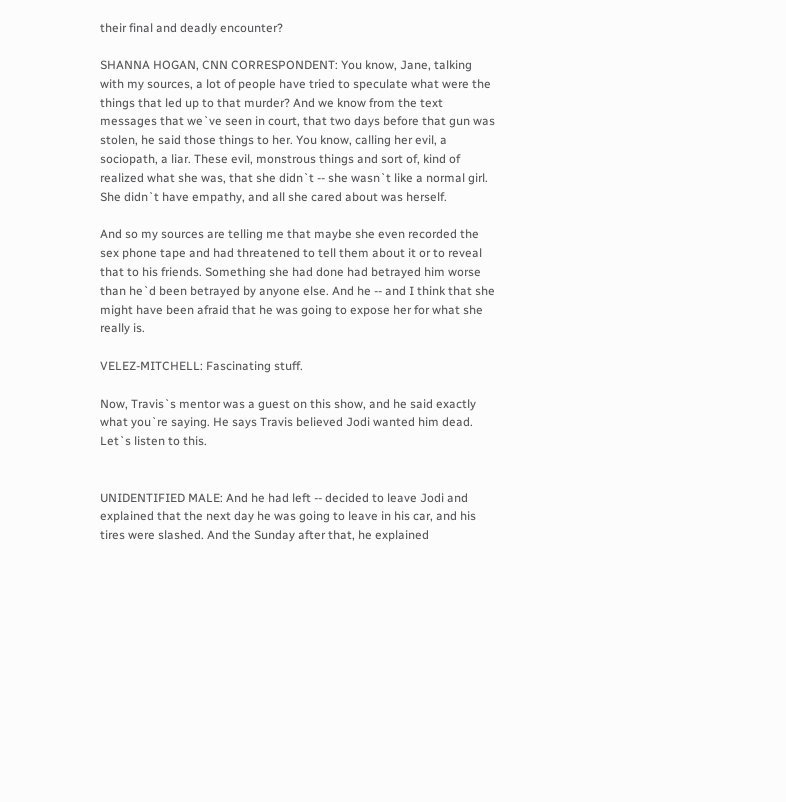their final and deadly encounter?

SHANNA HOGAN, CNN CORRESPONDENT: You know, Jane, talking with my sources, a lot of people have tried to speculate what were the things that led up to that murder? And we know from the text messages that we`ve seen in court, that two days before that gun was stolen, he said those things to her. You know, calling her evil, a sociopath, a liar. These evil, monstrous things and sort of, kind of realized what she was, that she didn`t -- she wasn`t like a normal girl. She didn`t have empathy, and all she cared about was herself.

And so my sources are telling me that maybe she even recorded the sex phone tape and had threatened to tell them about it or to reveal that to his friends. Something she had done had betrayed him worse than he`d been betrayed by anyone else. And he -- and I think that she might have been afraid that he was going to expose her for what she really is.

VELEZ-MITCHELL: Fascinating stuff.

Now, Travis`s mentor was a guest on this show, and he said exactly what you`re saying. He says Travis believed Jodi wanted him dead. Let`s listen to this.


UNIDENTIFIED MALE: And he had left -- decided to leave Jodi and explained that the next day he was going to leave in his car, and his tires were slashed. And the Sunday after that, he explained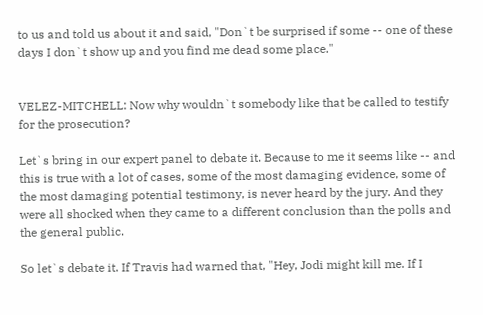to us and told us about it and said, "Don`t be surprised if some -- one of these days I don`t show up and you find me dead some place."


VELEZ-MITCHELL: Now why wouldn`t somebody like that be called to testify for the prosecution?

Let`s bring in our expert panel to debate it. Because to me it seems like -- and this is true with a lot of cases, some of the most damaging evidence, some of the most damaging potential testimony, is never heard by the jury. And they were all shocked when they came to a different conclusion than the polls and the general public.

So let`s debate it. If Travis had warned that, "Hey, Jodi might kill me. If I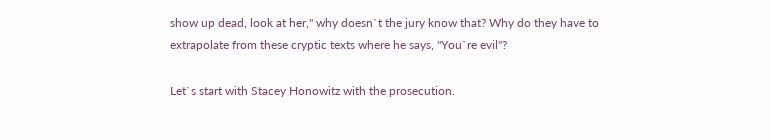show up dead, look at her," why doesn`t the jury know that? Why do they have to extrapolate from these cryptic texts where he says, "You`re evil"?

Let`s start with Stacey Honowitz with the prosecution.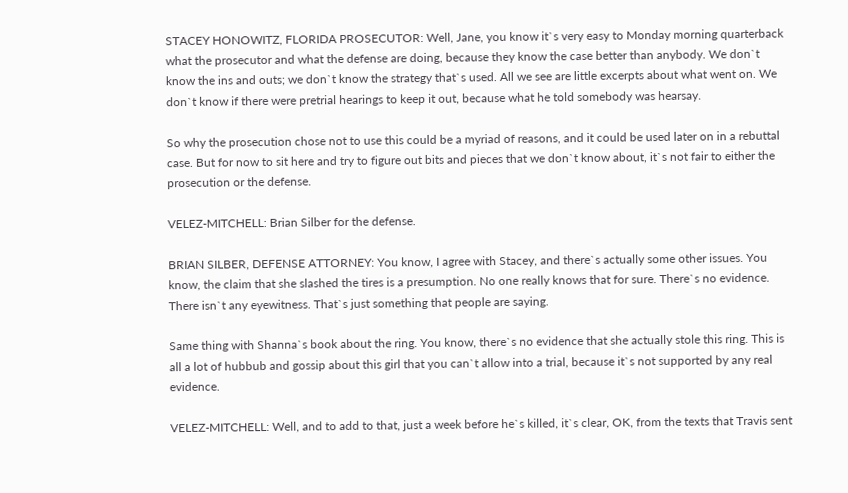STACEY HONOWITZ, FLORIDA PROSECUTOR: Well, Jane, you know it`s very easy to Monday morning quarterback what the prosecutor and what the defense are doing, because they know the case better than anybody. We don`t know the ins and outs; we don`t know the strategy that`s used. All we see are little excerpts about what went on. We don`t know if there were pretrial hearings to keep it out, because what he told somebody was hearsay.

So why the prosecution chose not to use this could be a myriad of reasons, and it could be used later on in a rebuttal case. But for now to sit here and try to figure out bits and pieces that we don`t know about, it`s not fair to either the prosecution or the defense.

VELEZ-MITCHELL: Brian Silber for the defense.

BRIAN SILBER, DEFENSE ATTORNEY: You know, I agree with Stacey, and there`s actually some other issues. You know, the claim that she slashed the tires is a presumption. No one really knows that for sure. There`s no evidence. There isn`t any eyewitness. That`s just something that people are saying.

Same thing with Shanna`s book about the ring. You know, there`s no evidence that she actually stole this ring. This is all a lot of hubbub and gossip about this girl that you can`t allow into a trial, because it`s not supported by any real evidence.

VELEZ-MITCHELL: Well, and to add to that, just a week before he`s killed, it`s clear, OK, from the texts that Travis sent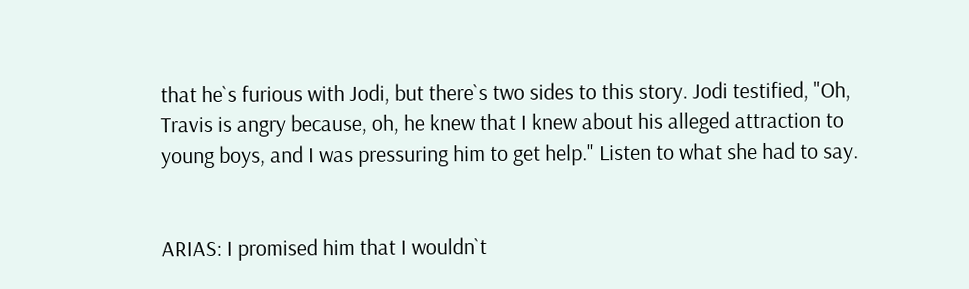that he`s furious with Jodi, but there`s two sides to this story. Jodi testified, "Oh, Travis is angry because, oh, he knew that I knew about his alleged attraction to young boys, and I was pressuring him to get help." Listen to what she had to say.


ARIAS: I promised him that I wouldn`t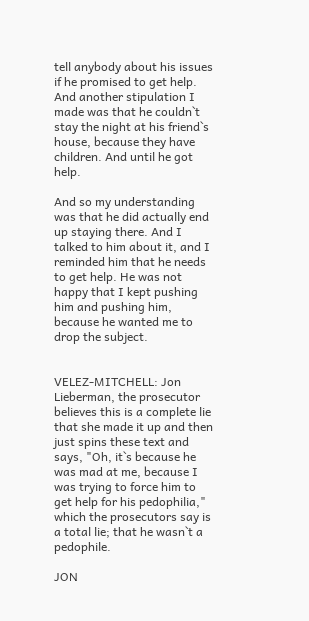tell anybody about his issues if he promised to get help. And another stipulation I made was that he couldn`t stay the night at his friend`s house, because they have children. And until he got help.

And so my understanding was that he did actually end up staying there. And I talked to him about it, and I reminded him that he needs to get help. He was not happy that I kept pushing him and pushing him, because he wanted me to drop the subject.


VELEZ-MITCHELL: Jon Lieberman, the prosecutor believes this is a complete lie that she made it up and then just spins these text and says, "Oh, it`s because he was mad at me, because I was trying to force him to get help for his pedophilia," which the prosecutors say is a total lie; that he wasn`t a pedophile.

JON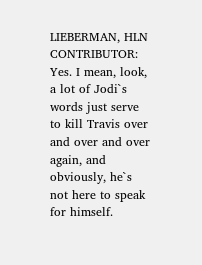LIEBERMAN, HLN CONTRIBUTOR: Yes. I mean, look, a lot of Jodi`s words just serve to kill Travis over and over and over again, and obviously, he`s not here to speak for himself.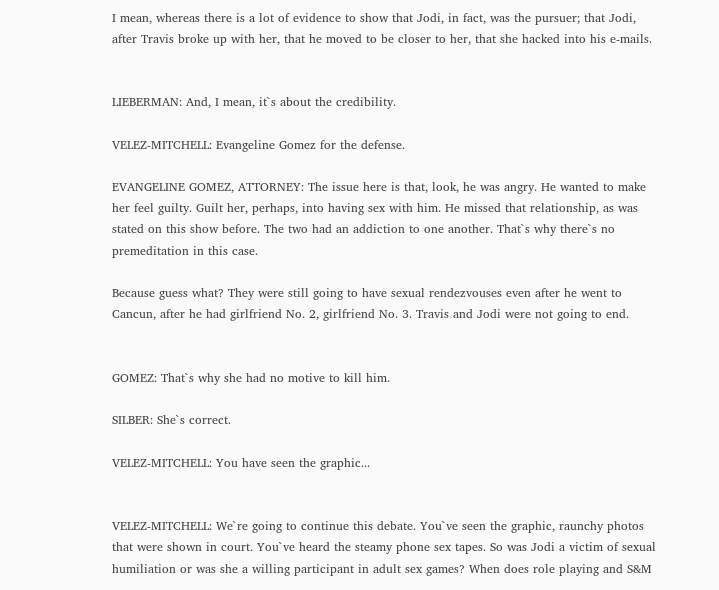I mean, whereas there is a lot of evidence to show that Jodi, in fact, was the pursuer; that Jodi, after Travis broke up with her, that he moved to be closer to her, that she hacked into his e-mails.


LIEBERMAN: And, I mean, it`s about the credibility.

VELEZ-MITCHELL: Evangeline Gomez for the defense.

EVANGELINE GOMEZ, ATTORNEY: The issue here is that, look, he was angry. He wanted to make her feel guilty. Guilt her, perhaps, into having sex with him. He missed that relationship, as was stated on this show before. The two had an addiction to one another. That`s why there`s no premeditation in this case.

Because guess what? They were still going to have sexual rendezvouses even after he went to Cancun, after he had girlfriend No. 2, girlfriend No. 3. Travis and Jodi were not going to end.


GOMEZ: That`s why she had no motive to kill him.

SILBER: She`s correct.

VELEZ-MITCHELL: You have seen the graphic...


VELEZ-MITCHELL: We`re going to continue this debate. You`ve seen the graphic, raunchy photos that were shown in court. You`ve heard the steamy phone sex tapes. So was Jodi a victim of sexual humiliation or was she a willing participant in adult sex games? When does role playing and S&M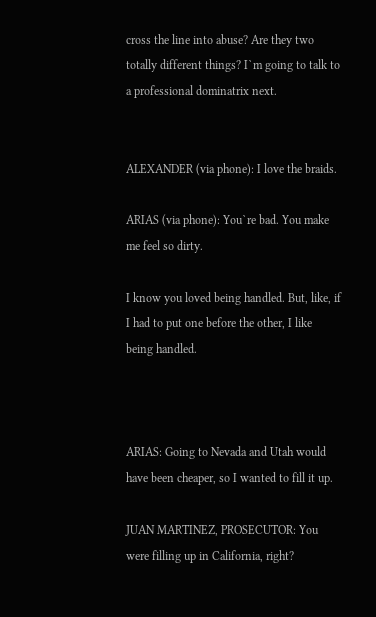cross the line into abuse? Are they two totally different things? I`m going to talk to a professional dominatrix next.


ALEXANDER (via phone): I love the braids.

ARIAS (via phone): You`re bad. You make me feel so dirty.

I know you loved being handled. But, like, if I had to put one before the other, I like being handled.



ARIAS: Going to Nevada and Utah would have been cheaper, so I wanted to fill it up.

JUAN MARTINEZ, PROSECUTOR: You were filling up in California, right?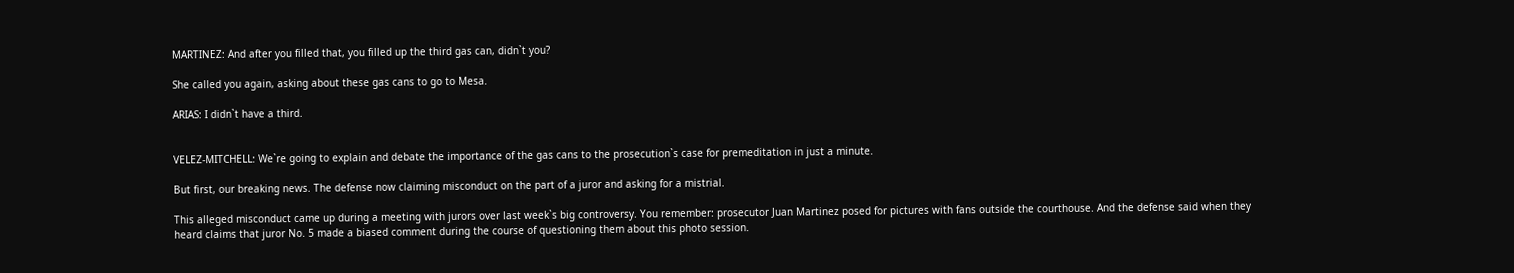MARTINEZ: And after you filled that, you filled up the third gas can, didn`t you?

She called you again, asking about these gas cans to go to Mesa.

ARIAS: I didn`t have a third.


VELEZ-MITCHELL: We`re going to explain and debate the importance of the gas cans to the prosecution`s case for premeditation in just a minute.

But first, our breaking news. The defense now claiming misconduct on the part of a juror and asking for a mistrial.

This alleged misconduct came up during a meeting with jurors over last week`s big controversy. You remember: prosecutor Juan Martinez posed for pictures with fans outside the courthouse. And the defense said when they heard claims that juror No. 5 made a biased comment during the course of questioning them about this photo session.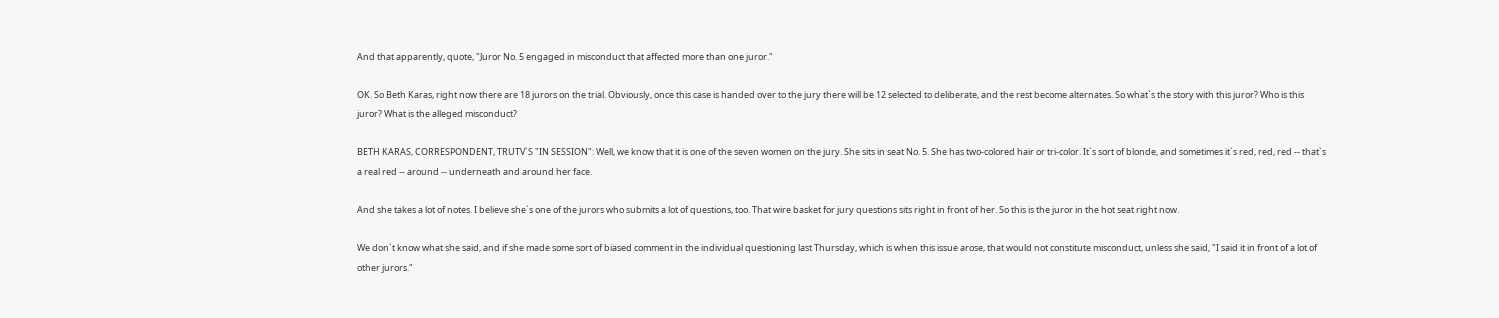And that apparently, quote, "Juror No. 5 engaged in misconduct that affected more than one juror."

OK. So Beth Karas, right now there are 18 jurors on the trial. Obviously, once this case is handed over to the jury there will be 12 selected to deliberate, and the rest become alternates. So what`s the story with this juror? Who is this juror? What is the alleged misconduct?

BETH KARAS, CORRESPONDENT, TRUTV`S "IN SESSION": Well, we know that it is one of the seven women on the jury. She sits in seat No. 5. She has two-colored hair or tri-color. It`s sort of blonde, and sometimes it`s red, red, red -- that`s a real red -- around -- underneath and around her face.

And she takes a lot of notes. I believe she`s one of the jurors who submits a lot of questions, too. That wire basket for jury questions sits right in front of her. So this is the juror in the hot seat right now.

We don`t know what she said, and if she made some sort of biased comment in the individual questioning last Thursday, which is when this issue arose, that would not constitute misconduct, unless she said, "I said it in front of a lot of other jurors."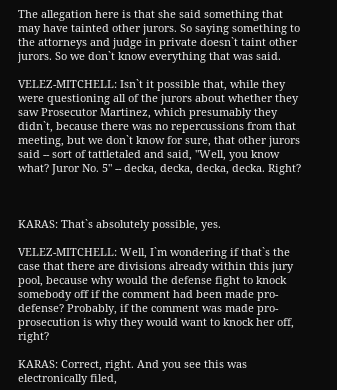The allegation here is that she said something that may have tainted other jurors. So saying something to the attorneys and judge in private doesn`t taint other jurors. So we don`t know everything that was said.

VELEZ-MITCHELL: Isn`t it possible that, while they were questioning all of the jurors about whether they saw Prosecutor Martinez, which presumably they didn`t, because there was no repercussions from that meeting, but we don`t know for sure, that other jurors said -- sort of tattletaled and said, "Well, you know what? Juror No. 5" -- decka, decka, decka, decka. Right?



KARAS: That`s absolutely possible, yes.

VELEZ-MITCHELL: Well, I`m wondering if that`s the case that there are divisions already within this jury pool, because why would the defense fight to knock somebody off if the comment had been made pro-defense? Probably, if the comment was made pro-prosecution is why they would want to knock her off, right?

KARAS: Correct, right. And you see this was electronically filed,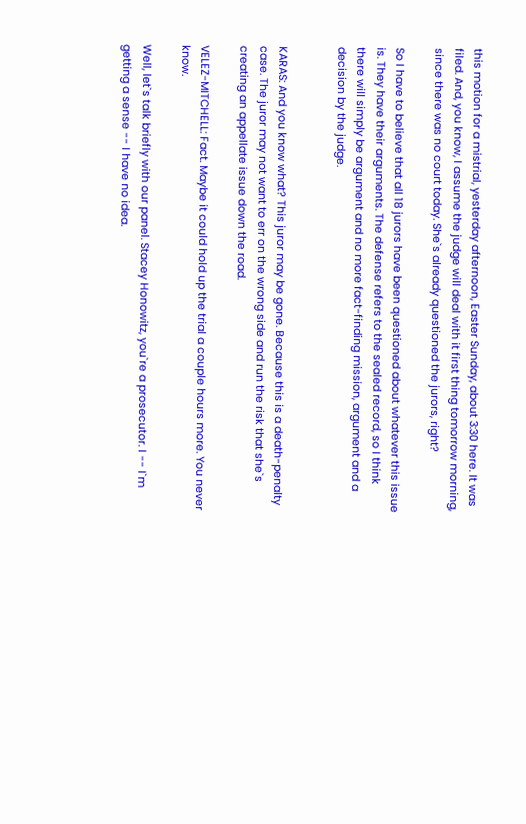this motion for a mistrial, yesterday afternoon, Easter Sunday, about 3:30 here. It was filed. And, you know, I assume the judge will deal with it first thing tomorrow morning, since there was no court today. She`s already questioned the jurors, right?

So I have to believe that all 18 jurors have been questioned about whatever this issue is. They have their arguments. The defense refers to the sealed record, so I think there will simply be argument and no more fact-finding mission, argument and a decision by the judge.


KARAS: And you know what? This juror may be gone. Because this is a death-penalty case. The juror may not want to err on the wrong side and run the risk that she`s creating an appellate issue down the road.

VELEZ-MITCHELL: Fact. Maybe it could hold up the trial a couple hours more. You never know.

Well, let`s talk briefly with our panel. Stacey Honowitz, you`re a prosecutor. I -- I`m getting a sense -- I have no idea.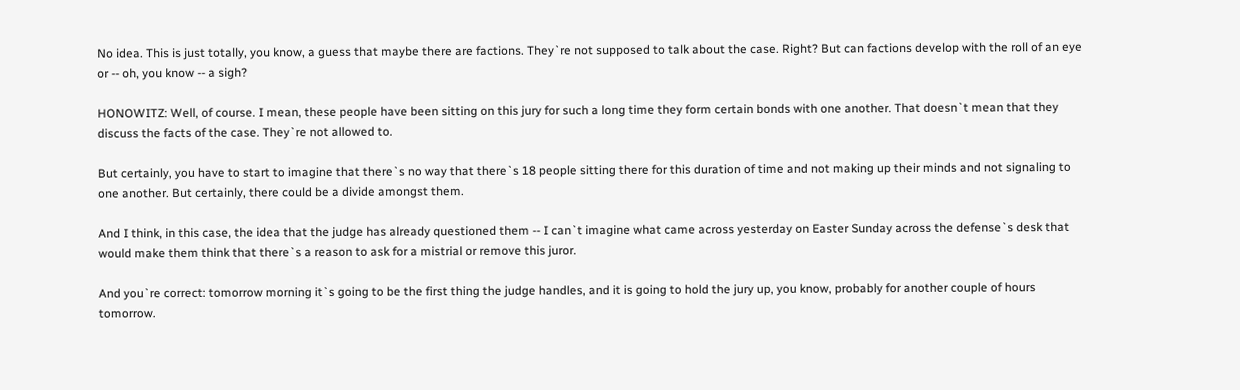No idea. This is just totally, you know, a guess that maybe there are factions. They`re not supposed to talk about the case. Right? But can factions develop with the roll of an eye or -- oh, you know -- a sigh?

HONOWITZ: Well, of course. I mean, these people have been sitting on this jury for such a long time they form certain bonds with one another. That doesn`t mean that they discuss the facts of the case. They`re not allowed to.

But certainly, you have to start to imagine that there`s no way that there`s 18 people sitting there for this duration of time and not making up their minds and not signaling to one another. But certainly, there could be a divide amongst them.

And I think, in this case, the idea that the judge has already questioned them -- I can`t imagine what came across yesterday on Easter Sunday across the defense`s desk that would make them think that there`s a reason to ask for a mistrial or remove this juror.

And you`re correct: tomorrow morning it`s going to be the first thing the judge handles, and it is going to hold the jury up, you know, probably for another couple of hours tomorrow.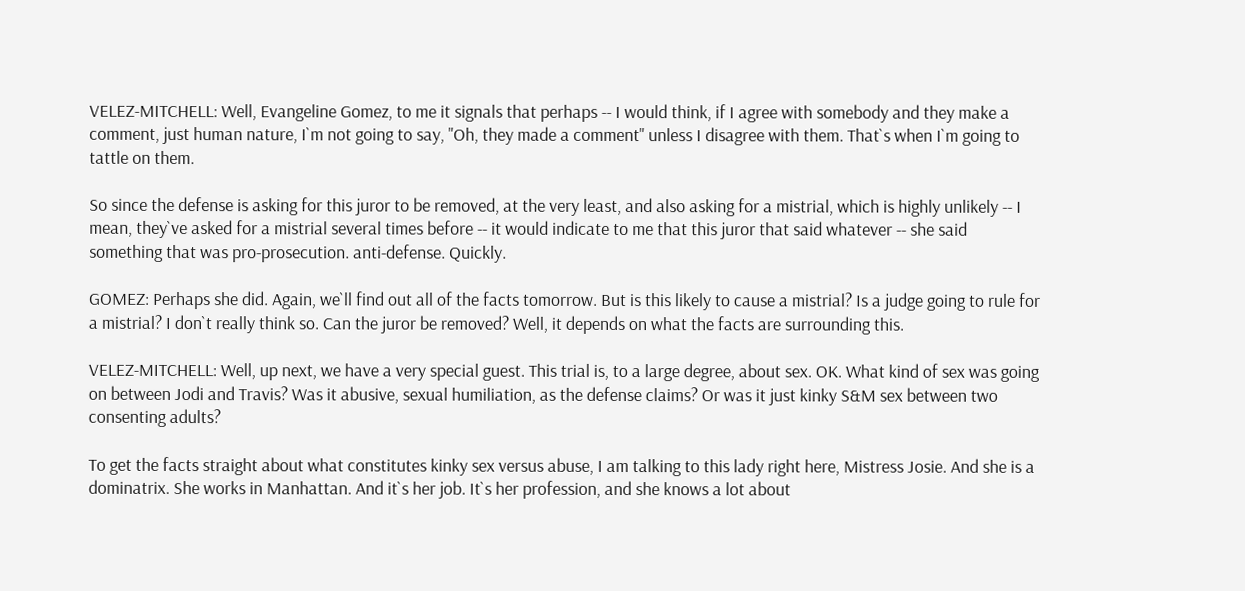VELEZ-MITCHELL: Well, Evangeline Gomez, to me it signals that perhaps -- I would think, if I agree with somebody and they make a comment, just human nature, I`m not going to say, "Oh, they made a comment" unless I disagree with them. That`s when I`m going to tattle on them.

So since the defense is asking for this juror to be removed, at the very least, and also asking for a mistrial, which is highly unlikely -- I mean, they`ve asked for a mistrial several times before -- it would indicate to me that this juror that said whatever -- she said something that was pro-prosecution. anti-defense. Quickly.

GOMEZ: Perhaps she did. Again, we`ll find out all of the facts tomorrow. But is this likely to cause a mistrial? Is a judge going to rule for a mistrial? I don`t really think so. Can the juror be removed? Well, it depends on what the facts are surrounding this.

VELEZ-MITCHELL: Well, up next, we have a very special guest. This trial is, to a large degree, about sex. OK. What kind of sex was going on between Jodi and Travis? Was it abusive, sexual humiliation, as the defense claims? Or was it just kinky S&M sex between two consenting adults?

To get the facts straight about what constitutes kinky sex versus abuse, I am talking to this lady right here, Mistress Josie. And she is a dominatrix. She works in Manhattan. And it`s her job. It`s her profession, and she knows a lot about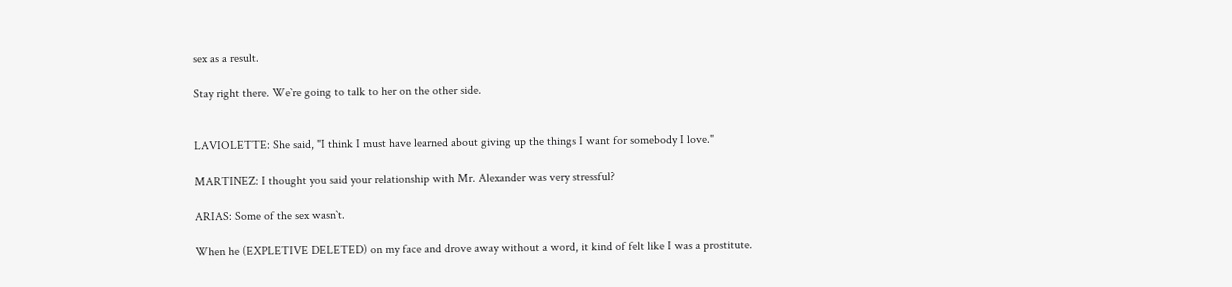sex as a result.

Stay right there. We`re going to talk to her on the other side.


LAVIOLETTE: She said, "I think I must have learned about giving up the things I want for somebody I love."

MARTINEZ: I thought you said your relationship with Mr. Alexander was very stressful?

ARIAS: Some of the sex wasn`t.

When he (EXPLETIVE DELETED) on my face and drove away without a word, it kind of felt like I was a prostitute.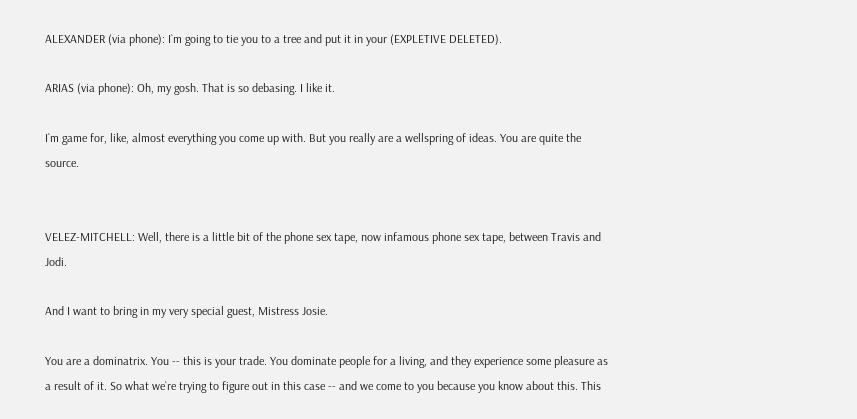ALEXANDER (via phone): I`m going to tie you to a tree and put it in your (EXPLETIVE DELETED).

ARIAS (via phone): Oh, my gosh. That is so debasing. I like it.

I`m game for, like, almost everything you come up with. But you really are a wellspring of ideas. You are quite the source.


VELEZ-MITCHELL: Well, there is a little bit of the phone sex tape, now infamous phone sex tape, between Travis and Jodi.

And I want to bring in my very special guest, Mistress Josie.

You are a dominatrix. You -- this is your trade. You dominate people for a living, and they experience some pleasure as a result of it. So what we`re trying to figure out in this case -- and we come to you because you know about this. This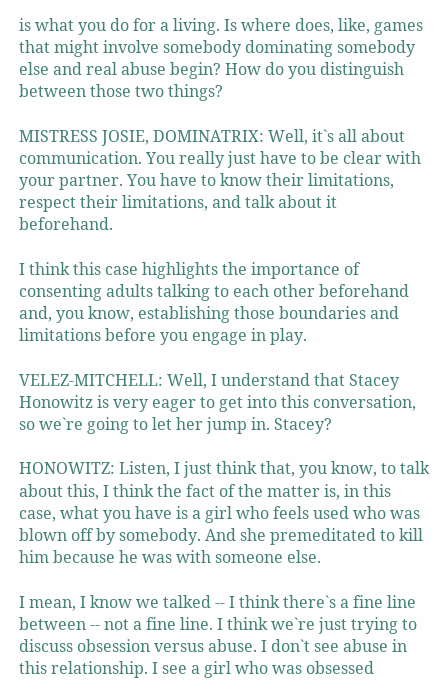is what you do for a living. Is where does, like, games that might involve somebody dominating somebody else and real abuse begin? How do you distinguish between those two things?

MISTRESS JOSIE, DOMINATRIX: Well, it`s all about communication. You really just have to be clear with your partner. You have to know their limitations, respect their limitations, and talk about it beforehand.

I think this case highlights the importance of consenting adults talking to each other beforehand and, you know, establishing those boundaries and limitations before you engage in play.

VELEZ-MITCHELL: Well, I understand that Stacey Honowitz is very eager to get into this conversation, so we`re going to let her jump in. Stacey?

HONOWITZ: Listen, I just think that, you know, to talk about this, I think the fact of the matter is, in this case, what you have is a girl who feels used who was blown off by somebody. And she premeditated to kill him because he was with someone else.

I mean, I know we talked -- I think there`s a fine line between -- not a fine line. I think we`re just trying to discuss obsession versus abuse. I don`t see abuse in this relationship. I see a girl who was obsessed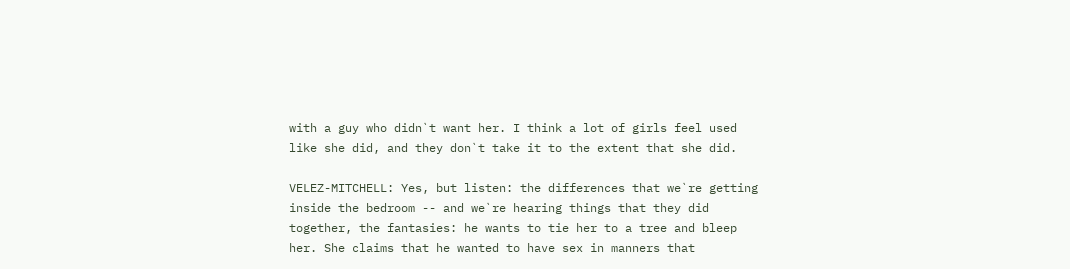with a guy who didn`t want her. I think a lot of girls feel used like she did, and they don`t take it to the extent that she did.

VELEZ-MITCHELL: Yes, but listen: the differences that we`re getting inside the bedroom -- and we`re hearing things that they did together, the fantasies: he wants to tie her to a tree and bleep her. She claims that he wanted to have sex in manners that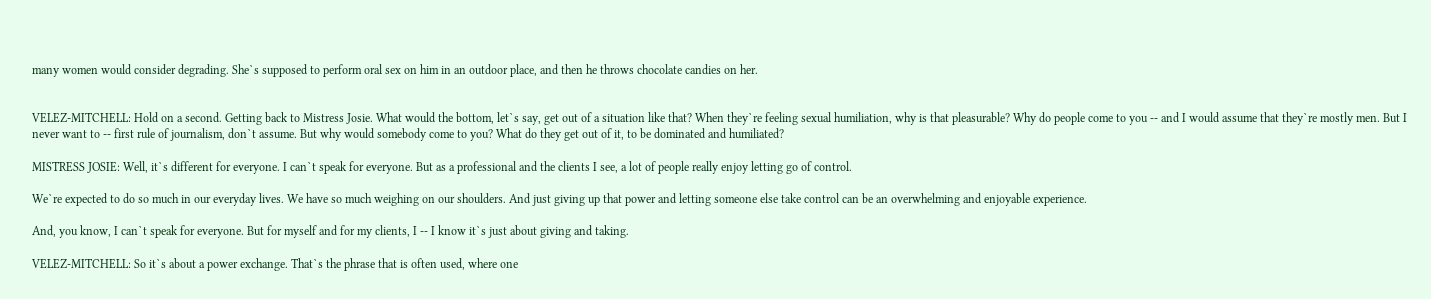many women would consider degrading. She`s supposed to perform oral sex on him in an outdoor place, and then he throws chocolate candies on her.


VELEZ-MITCHELL: Hold on a second. Getting back to Mistress Josie. What would the bottom, let`s say, get out of a situation like that? When they`re feeling sexual humiliation, why is that pleasurable? Why do people come to you -- and I would assume that they`re mostly men. But I never want to -- first rule of journalism, don`t assume. But why would somebody come to you? What do they get out of it, to be dominated and humiliated?

MISTRESS JOSIE: Well, it`s different for everyone. I can`t speak for everyone. But as a professional and the clients I see, a lot of people really enjoy letting go of control.

We`re expected to do so much in our everyday lives. We have so much weighing on our shoulders. And just giving up that power and letting someone else take control can be an overwhelming and enjoyable experience.

And, you know, I can`t speak for everyone. But for myself and for my clients, I -- I know it`s just about giving and taking.

VELEZ-MITCHELL: So it`s about a power exchange. That`s the phrase that is often used, where one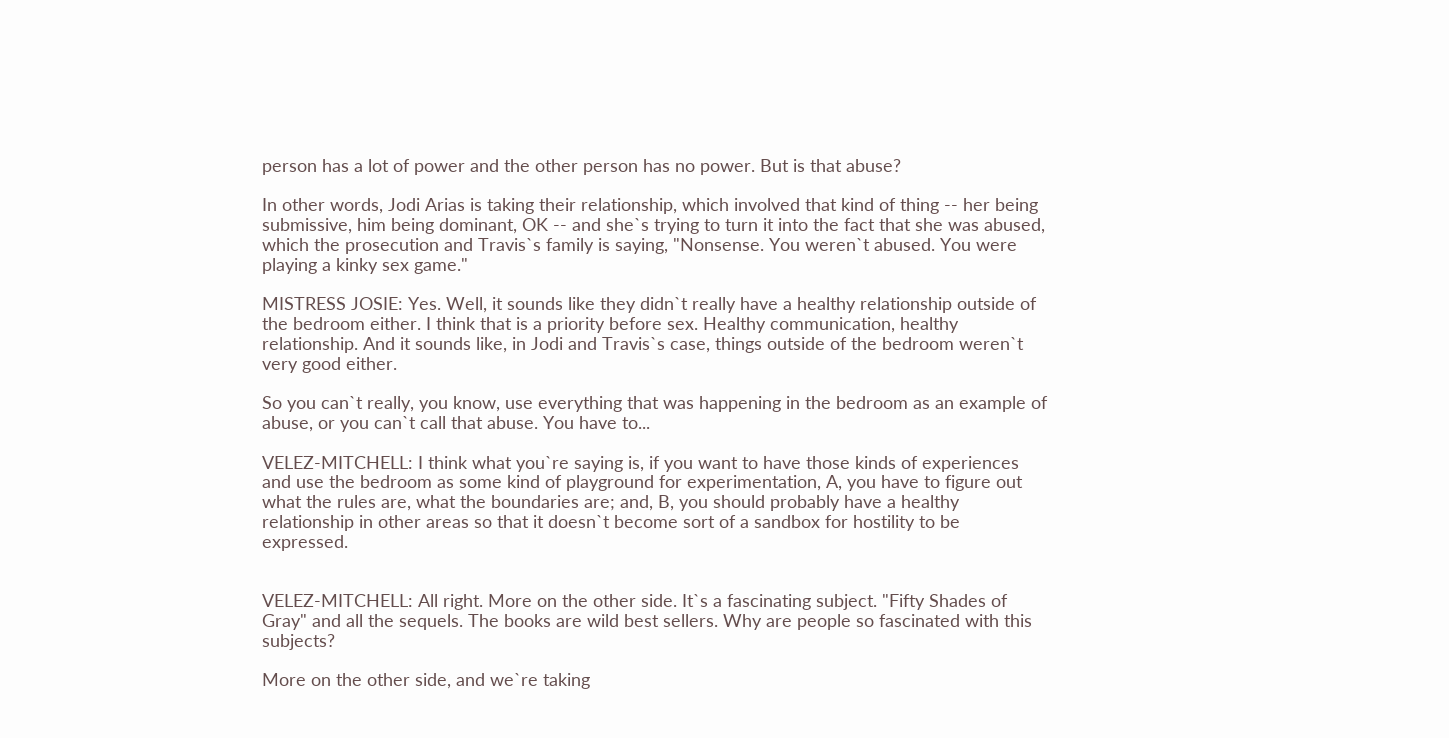person has a lot of power and the other person has no power. But is that abuse?

In other words, Jodi Arias is taking their relationship, which involved that kind of thing -- her being submissive, him being dominant, OK -- and she`s trying to turn it into the fact that she was abused, which the prosecution and Travis`s family is saying, "Nonsense. You weren`t abused. You were playing a kinky sex game."

MISTRESS JOSIE: Yes. Well, it sounds like they didn`t really have a healthy relationship outside of the bedroom either. I think that is a priority before sex. Healthy communication, healthy relationship. And it sounds like, in Jodi and Travis`s case, things outside of the bedroom weren`t very good either.

So you can`t really, you know, use everything that was happening in the bedroom as an example of abuse, or you can`t call that abuse. You have to...

VELEZ-MITCHELL: I think what you`re saying is, if you want to have those kinds of experiences and use the bedroom as some kind of playground for experimentation, A, you have to figure out what the rules are, what the boundaries are; and, B, you should probably have a healthy relationship in other areas so that it doesn`t become sort of a sandbox for hostility to be expressed.


VELEZ-MITCHELL: All right. More on the other side. It`s a fascinating subject. "Fifty Shades of Gray" and all the sequels. The books are wild best sellers. Why are people so fascinated with this subjects?

More on the other side, and we`re taking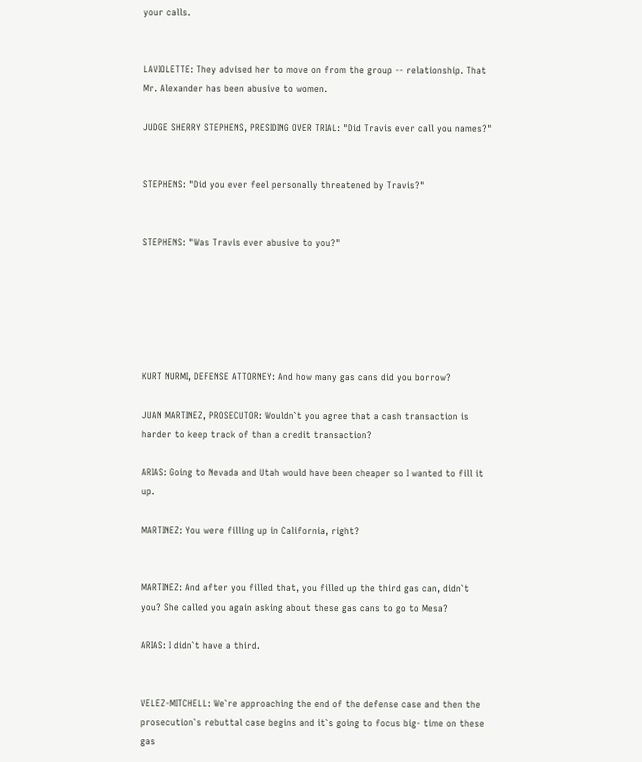your calls.


LAVIOLETTE: They advised her to move on from the group -- relationship. That Mr. Alexander has been abusive to women.

JUDGE SHERRY STEPHENS, PRESIDING OVER TRIAL: "Did Travis ever call you names?"


STEPHENS: "Did you ever feel personally threatened by Travis?"


STEPHENS: "Was Travis ever abusive to you?"






KURT NURMI, DEFENSE ATTORNEY: And how many gas cans did you borrow?

JUAN MARTINEZ, PROSECUTOR: Wouldn`t you agree that a cash transaction is harder to keep track of than a credit transaction?

ARIAS: Going to Nevada and Utah would have been cheaper so I wanted to fill it up.

MARTINEZ: You were filling up in California, right?


MARTINEZ: And after you filled that, you filled up the third gas can, didn`t you? She called you again asking about these gas cans to go to Mesa?

ARIAS: I didn`t have a third.


VELEZ-MITCHELL: We`re approaching the end of the defense case and then the prosecution`s rebuttal case begins and it`s going to focus big- time on these gas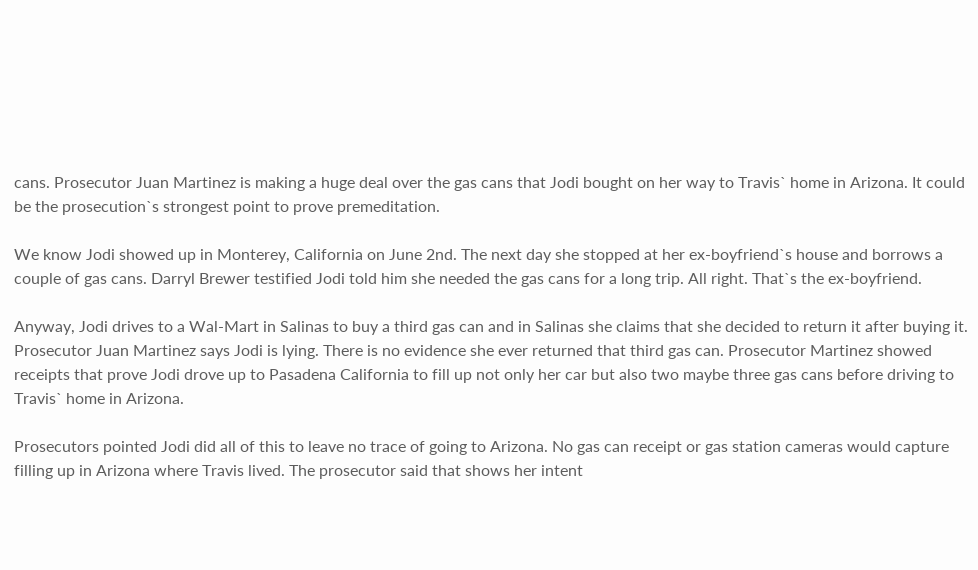cans. Prosecutor Juan Martinez is making a huge deal over the gas cans that Jodi bought on her way to Travis` home in Arizona. It could be the prosecution`s strongest point to prove premeditation.

We know Jodi showed up in Monterey, California on June 2nd. The next day she stopped at her ex-boyfriend`s house and borrows a couple of gas cans. Darryl Brewer testified Jodi told him she needed the gas cans for a long trip. All right. That`s the ex-boyfriend.

Anyway, Jodi drives to a Wal-Mart in Salinas to buy a third gas can and in Salinas she claims that she decided to return it after buying it. Prosecutor Juan Martinez says Jodi is lying. There is no evidence she ever returned that third gas can. Prosecutor Martinez showed receipts that prove Jodi drove up to Pasadena California to fill up not only her car but also two maybe three gas cans before driving to Travis` home in Arizona.

Prosecutors pointed Jodi did all of this to leave no trace of going to Arizona. No gas can receipt or gas station cameras would capture filling up in Arizona where Travis lived. The prosecutor said that shows her intent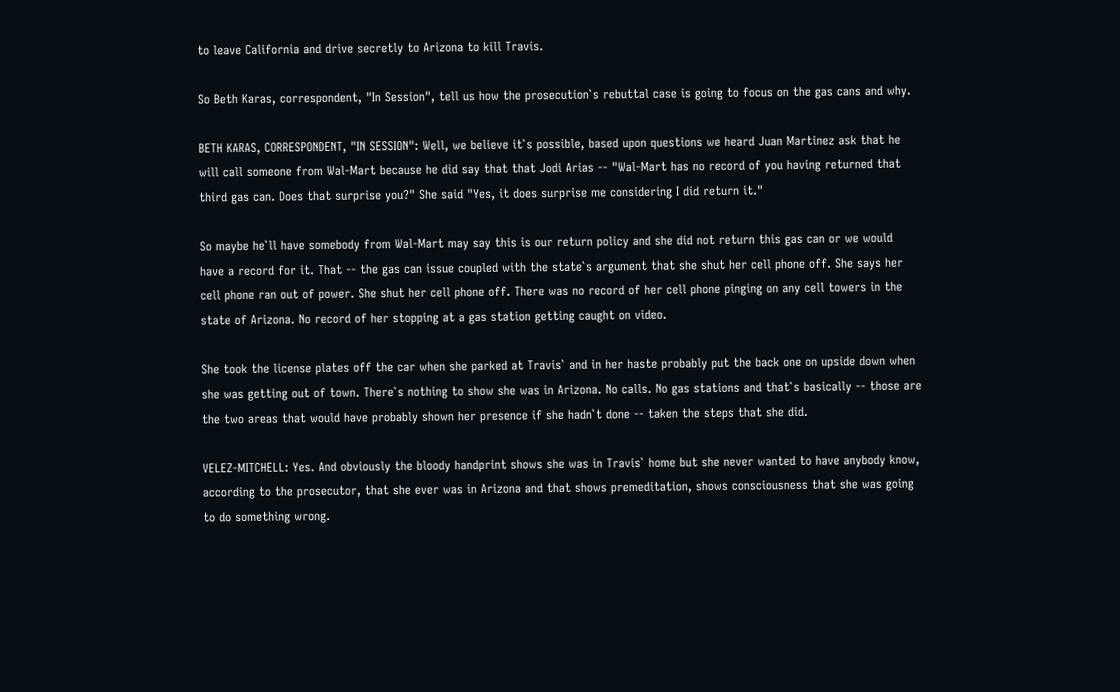to leave California and drive secretly to Arizona to kill Travis.

So Beth Karas, correspondent, "In Session", tell us how the prosecution`s rebuttal case is going to focus on the gas cans and why.

BETH KARAS, CORRESPONDENT, "IN SESSION": Well, we believe it`s possible, based upon questions we heard Juan Martinez ask that he will call someone from Wal-Mart because he did say that that Jodi Arias -- "Wal-Mart has no record of you having returned that third gas can. Does that surprise you?" She said "Yes, it does surprise me considering I did return it."

So maybe he`ll have somebody from Wal-Mart may say this is our return policy and she did not return this gas can or we would have a record for it. That -- the gas can issue coupled with the state`s argument that she shut her cell phone off. She says her cell phone ran out of power. She shut her cell phone off. There was no record of her cell phone pinging on any cell towers in the state of Arizona. No record of her stopping at a gas station getting caught on video.

She took the license plates off the car when she parked at Travis` and in her haste probably put the back one on upside down when she was getting out of town. There`s nothing to show she was in Arizona. No calls. No gas stations and that`s basically -- those are the two areas that would have probably shown her presence if she hadn`t done -- taken the steps that she did.

VELEZ-MITCHELL: Yes. And obviously the bloody handprint shows she was in Travis` home but she never wanted to have anybody know, according to the prosecutor, that she ever was in Arizona and that shows premeditation, shows consciousness that she was going to do something wrong.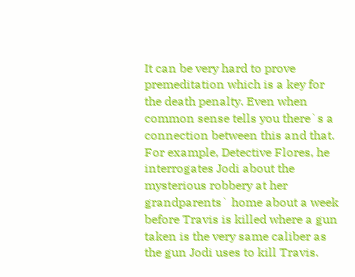It can be very hard to prove premeditation which is a key for the death penalty. Even when common sense tells you there`s a connection between this and that. For example, Detective Flores, he interrogates Jodi about the mysterious robbery at her grandparents` home about a week before Travis is killed where a gun taken is the very same caliber as the gun Jodi uses to kill Travis.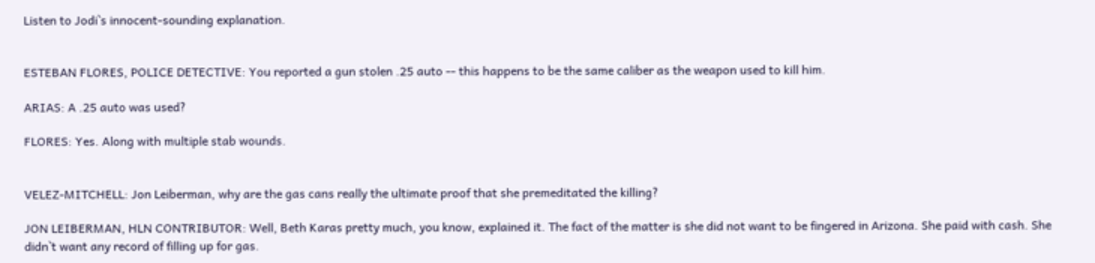Listen to Jodi`s innocent-sounding explanation.


ESTEBAN FLORES, POLICE DETECTIVE: You reported a gun stolen .25 auto -- this happens to be the same caliber as the weapon used to kill him.

ARIAS: A .25 auto was used?

FLORES: Yes. Along with multiple stab wounds.


VELEZ-MITCHELL: Jon Leiberman, why are the gas cans really the ultimate proof that she premeditated the killing?

JON LEIBERMAN, HLN CONTRIBUTOR: Well, Beth Karas pretty much, you know, explained it. The fact of the matter is she did not want to be fingered in Arizona. She paid with cash. She didn`t want any record of filling up for gas.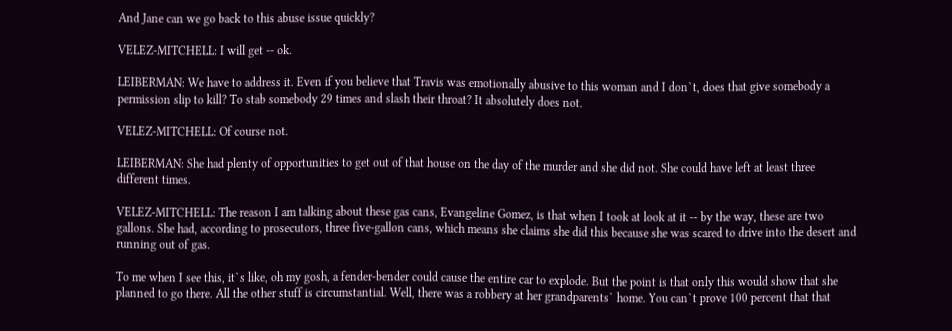And Jane can we go back to this abuse issue quickly?

VELEZ-MITCHELL: I will get -- ok.

LEIBERMAN: We have to address it. Even if you believe that Travis was emotionally abusive to this woman and I don`t, does that give somebody a permission slip to kill? To stab somebody 29 times and slash their throat? It absolutely does not.

VELEZ-MITCHELL: Of course not.

LEIBERMAN: She had plenty of opportunities to get out of that house on the day of the murder and she did not. She could have left at least three different times.

VELEZ-MITCHELL: The reason I am talking about these gas cans, Evangeline Gomez, is that when I took at look at it -- by the way, these are two gallons. She had, according to prosecutors, three five-gallon cans, which means she claims she did this because she was scared to drive into the desert and running out of gas.

To me when I see this, it`s like, oh my gosh, a fender-bender could cause the entire car to explode. But the point is that only this would show that she planned to go there. All the other stuff is circumstantial. Well, there was a robbery at her grandparents` home. You can`t prove 100 percent that that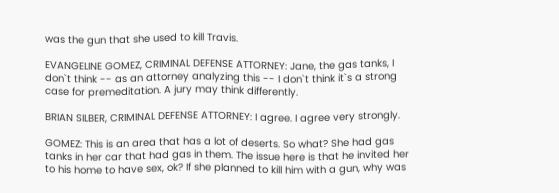was the gun that she used to kill Travis.

EVANGELINE GOMEZ, CRIMINAL DEFENSE ATTORNEY: Jane, the gas tanks, I don`t think -- as an attorney analyzing this -- I don`t think it`s a strong case for premeditation. A jury may think differently.

BRIAN SILBER, CRIMINAL DEFENSE ATTORNEY: I agree. I agree very strongly.

GOMEZ: This is an area that has a lot of deserts. So what? She had gas tanks in her car that had gas in them. The issue here is that he invited her to his home to have sex, ok? If she planned to kill him with a gun, why was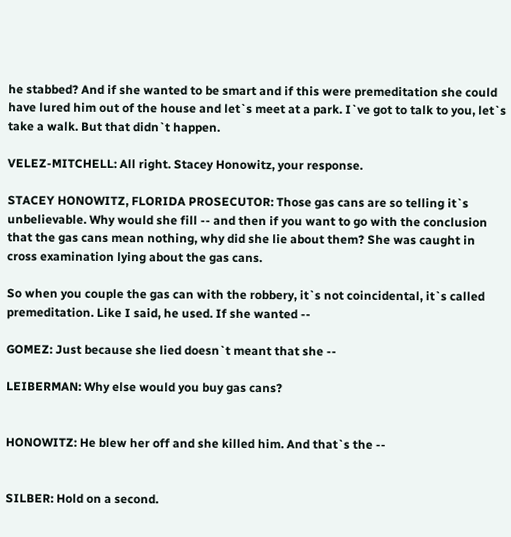he stabbed? And if she wanted to be smart and if this were premeditation she could have lured him out of the house and let`s meet at a park. I`ve got to talk to you, let`s take a walk. But that didn`t happen.

VELEZ-MITCHELL: All right. Stacey Honowitz, your response.

STACEY HONOWITZ, FLORIDA PROSECUTOR: Those gas cans are so telling it`s unbelievable. Why would she fill -- and then if you want to go with the conclusion that the gas cans mean nothing, why did she lie about them? She was caught in cross examination lying about the gas cans.

So when you couple the gas can with the robbery, it`s not coincidental, it`s called premeditation. Like I said, he used. If she wanted --

GOMEZ: Just because she lied doesn`t meant that she --

LEIBERMAN: Why else would you buy gas cans?


HONOWITZ: He blew her off and she killed him. And that`s the --


SILBER: Hold on a second.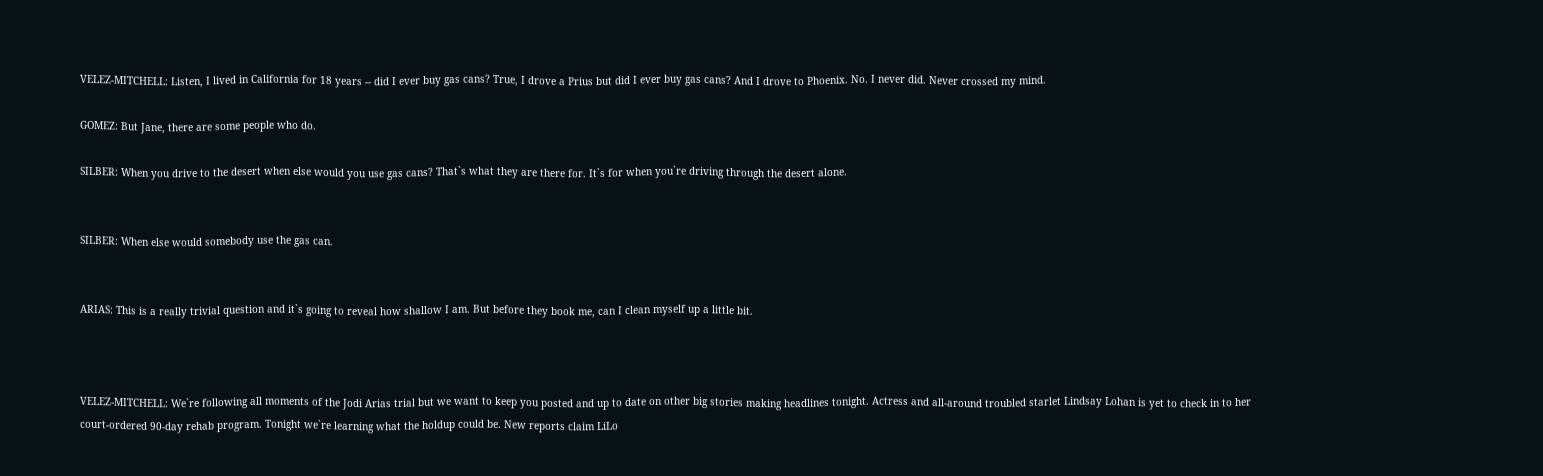VELEZ-MITCHELL: Listen, I lived in California for 18 years -- did I ever buy gas cans? True, I drove a Prius but did I ever buy gas cans? And I drove to Phoenix. No. I never did. Never crossed my mind.

GOMEZ: But Jane, there are some people who do.

SILBER: When you drive to the desert when else would you use gas cans? That`s what they are there for. It`s for when you`re driving through the desert alone.


SILBER: When else would somebody use the gas can.


ARIAS: This is a really trivial question and it`s going to reveal how shallow I am. But before they book me, can I clean myself up a little bit.



VELEZ-MITCHELL: We`re following all moments of the Jodi Arias trial but we want to keep you posted and up to date on other big stories making headlines tonight. Actress and all-around troubled starlet Lindsay Lohan is yet to check in to her court-ordered 90-day rehab program. Tonight we`re learning what the holdup could be. New reports claim LiLo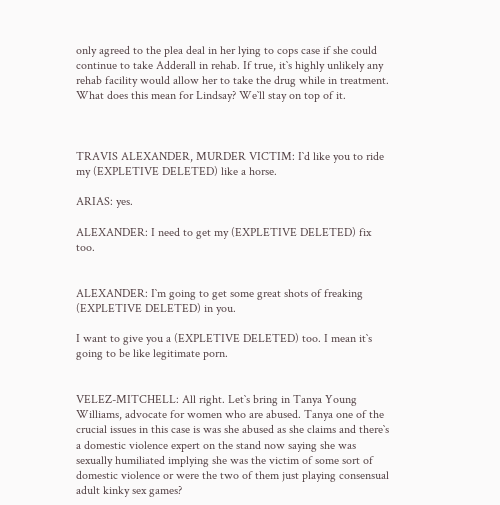only agreed to the plea deal in her lying to cops case if she could continue to take Adderall in rehab. If true, it`s highly unlikely any rehab facility would allow her to take the drug while in treatment. What does this mean for Lindsay? We`ll stay on top of it.



TRAVIS ALEXANDER, MURDER VICTIM: I`d like you to ride my (EXPLETIVE DELETED) like a horse.

ARIAS: yes.

ALEXANDER: I need to get my (EXPLETIVE DELETED) fix too.


ALEXANDER: I`m going to get some great shots of freaking (EXPLETIVE DELETED) in you.

I want to give you a (EXPLETIVE DELETED) too. I mean it`s going to be like legitimate porn.


VELEZ-MITCHELL: All right. Let`s bring in Tanya Young Williams, advocate for women who are abused. Tanya one of the crucial issues in this case is was she abused as she claims and there`s a domestic violence expert on the stand now saying she was sexually humiliated implying she was the victim of some sort of domestic violence or were the two of them just playing consensual adult kinky sex games?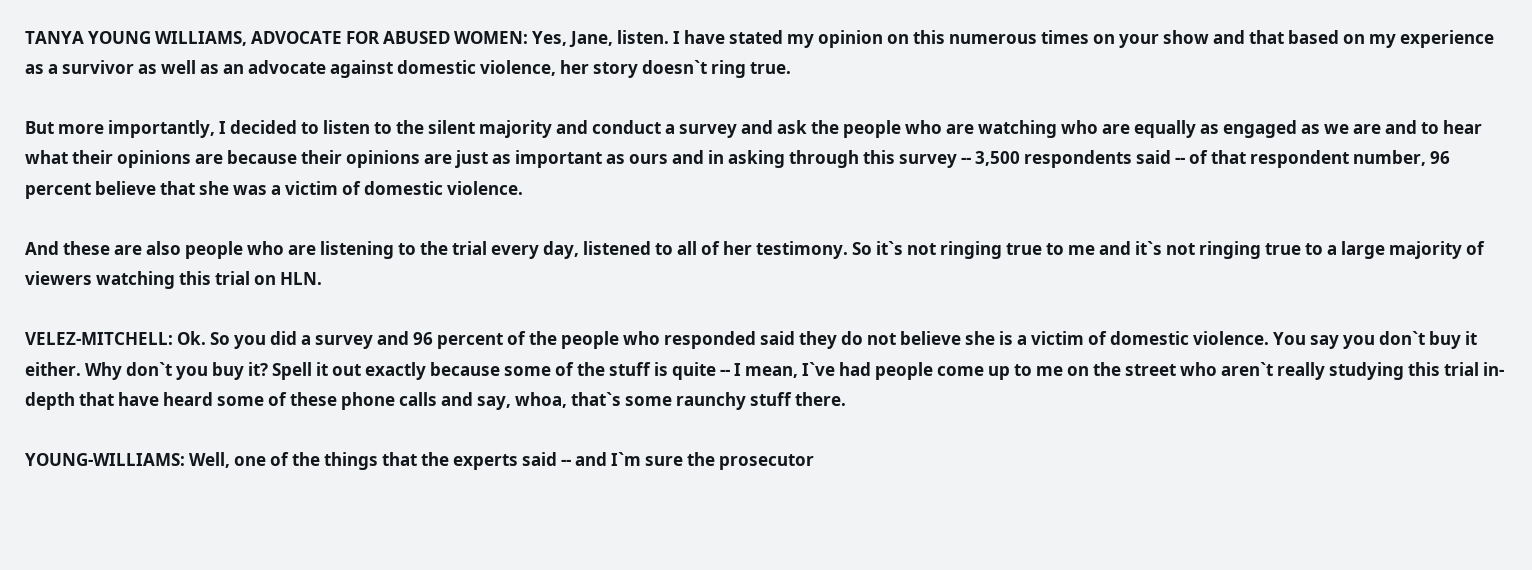TANYA YOUNG WILLIAMS, ADVOCATE FOR ABUSED WOMEN: Yes, Jane, listen. I have stated my opinion on this numerous times on your show and that based on my experience as a survivor as well as an advocate against domestic violence, her story doesn`t ring true.

But more importantly, I decided to listen to the silent majority and conduct a survey and ask the people who are watching who are equally as engaged as we are and to hear what their opinions are because their opinions are just as important as ours and in asking through this survey -- 3,500 respondents said -- of that respondent number, 96 percent believe that she was a victim of domestic violence.

And these are also people who are listening to the trial every day, listened to all of her testimony. So it`s not ringing true to me and it`s not ringing true to a large majority of viewers watching this trial on HLN.

VELEZ-MITCHELL: Ok. So you did a survey and 96 percent of the people who responded said they do not believe she is a victim of domestic violence. You say you don`t buy it either. Why don`t you buy it? Spell it out exactly because some of the stuff is quite -- I mean, I`ve had people come up to me on the street who aren`t really studying this trial in-depth that have heard some of these phone calls and say, whoa, that`s some raunchy stuff there.

YOUNG-WILLIAMS: Well, one of the things that the experts said -- and I`m sure the prosecutor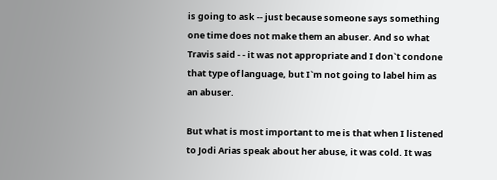is going to ask -- just because someone says something one time does not make them an abuser. And so what Travis said - - it was not appropriate and I don`t condone that type of language, but I`m not going to label him as an abuser.

But what is most important to me is that when I listened to Jodi Arias speak about her abuse, it was cold. It was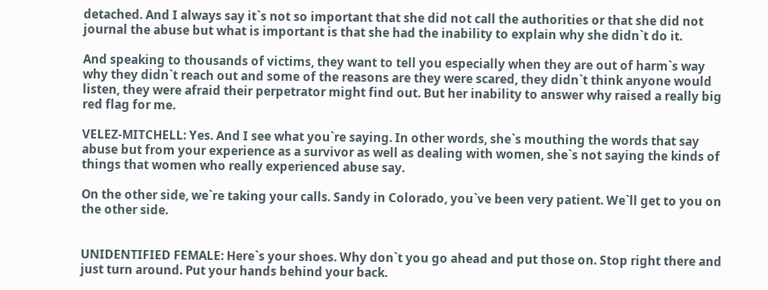detached. And I always say it`s not so important that she did not call the authorities or that she did not journal the abuse but what is important is that she had the inability to explain why she didn`t do it.

And speaking to thousands of victims, they want to tell you especially when they are out of harm`s way why they didn`t reach out and some of the reasons are they were scared, they didn`t think anyone would listen, they were afraid their perpetrator might find out. But her inability to answer why raised a really big red flag for me.

VELEZ-MITCHELL: Yes. And I see what you`re saying. In other words, she`s mouthing the words that say abuse but from your experience as a survivor as well as dealing with women, she`s not saying the kinds of things that women who really experienced abuse say.

On the other side, we`re taking your calls. Sandy in Colorado, you`ve been very patient. We`ll get to you on the other side.


UNIDENTIFIED FEMALE: Here`s your shoes. Why don`t you go ahead and put those on. Stop right there and just turn around. Put your hands behind your back.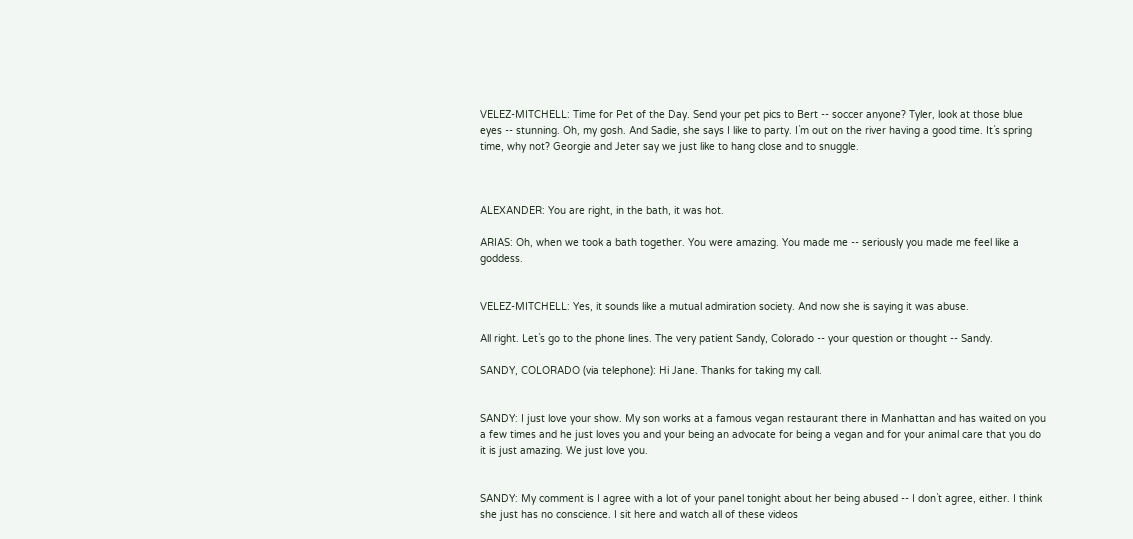VELEZ-MITCHELL: Time for Pet of the Day. Send your pet pics to Bert -- soccer anyone? Tyler, look at those blue eyes -- stunning. Oh, my gosh. And Sadie, she says I like to party. I`m out on the river having a good time. It`s spring time, why not? Georgie and Jeter say we just like to hang close and to snuggle.



ALEXANDER: You are right, in the bath, it was hot.

ARIAS: Oh, when we took a bath together. You were amazing. You made me -- seriously you made me feel like a goddess.


VELEZ-MITCHELL: Yes, it sounds like a mutual admiration society. And now she is saying it was abuse.

All right. Let`s go to the phone lines. The very patient Sandy, Colorado -- your question or thought -- Sandy.

SANDY, COLORADO (via telephone): Hi Jane. Thanks for taking my call.


SANDY: I just love your show. My son works at a famous vegan restaurant there in Manhattan and has waited on you a few times and he just loves you and your being an advocate for being a vegan and for your animal care that you do it is just amazing. We just love you.


SANDY: My comment is I agree with a lot of your panel tonight about her being abused -- I don`t agree, either. I think she just has no conscience. I sit here and watch all of these videos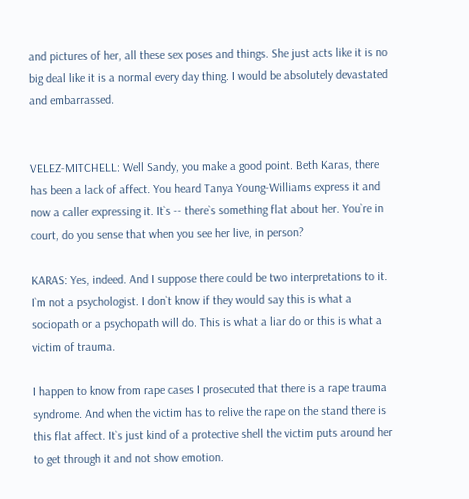and pictures of her, all these sex poses and things. She just acts like it is no big deal like it is a normal every day thing. I would be absolutely devastated and embarrassed.


VELEZ-MITCHELL: Well Sandy, you make a good point. Beth Karas, there has been a lack of affect. You heard Tanya Young-Williams express it and now a caller expressing it. It`s -- there`s something flat about her. You`re in court, do you sense that when you see her live, in person?

KARAS: Yes, indeed. And I suppose there could be two interpretations to it. I`m not a psychologist. I don`t know if they would say this is what a sociopath or a psychopath will do. This is what a liar do or this is what a victim of trauma.

I happen to know from rape cases I prosecuted that there is a rape trauma syndrome. And when the victim has to relive the rape on the stand there is this flat affect. It`s just kind of a protective shell the victim puts around her to get through it and not show emotion.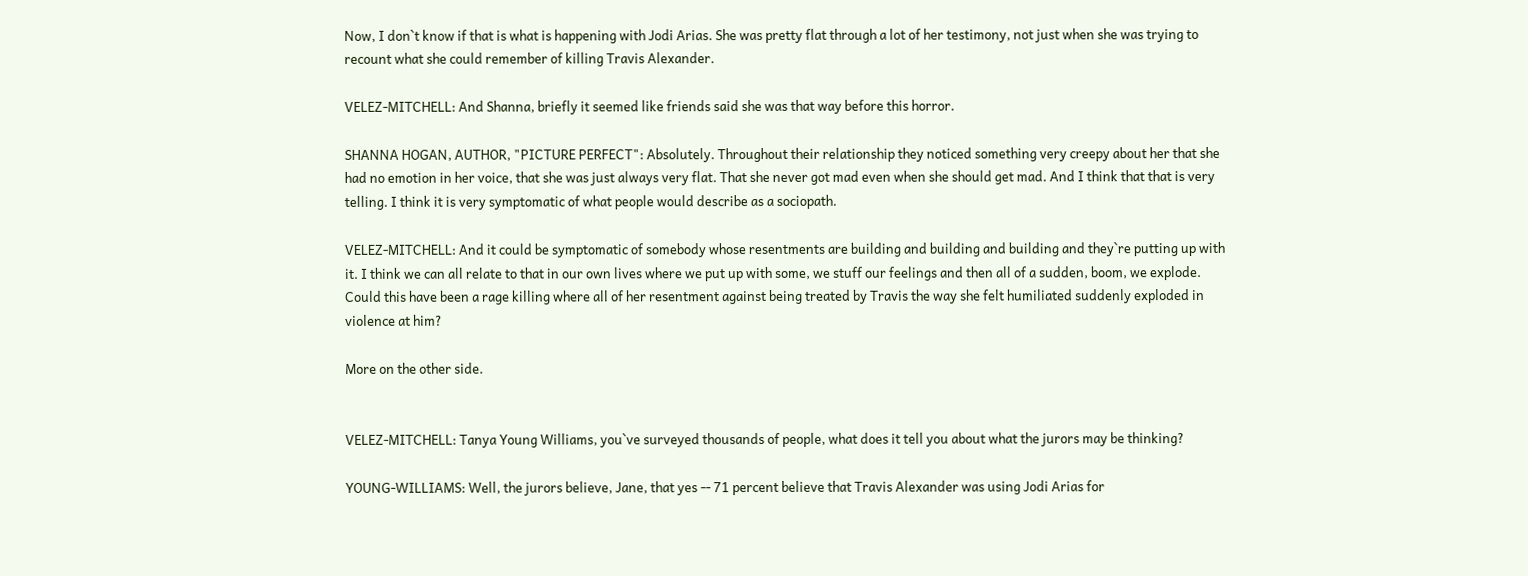Now, I don`t know if that is what is happening with Jodi Arias. She was pretty flat through a lot of her testimony, not just when she was trying to recount what she could remember of killing Travis Alexander.

VELEZ-MITCHELL: And Shanna, briefly it seemed like friends said she was that way before this horror.

SHANNA HOGAN, AUTHOR, "PICTURE PERFECT": Absolutely. Throughout their relationship they noticed something very creepy about her that she had no emotion in her voice, that she was just always very flat. That she never got mad even when she should get mad. And I think that that is very telling. I think it is very symptomatic of what people would describe as a sociopath.

VELEZ-MITCHELL: And it could be symptomatic of somebody whose resentments are building and building and building and they`re putting up with it. I think we can all relate to that in our own lives where we put up with some, we stuff our feelings and then all of a sudden, boom, we explode. Could this have been a rage killing where all of her resentment against being treated by Travis the way she felt humiliated suddenly exploded in violence at him?

More on the other side.


VELEZ-MITCHELL: Tanya Young Williams, you`ve surveyed thousands of people, what does it tell you about what the jurors may be thinking?

YOUNG-WILLIAMS: Well, the jurors believe, Jane, that yes -- 71 percent believe that Travis Alexander was using Jodi Arias for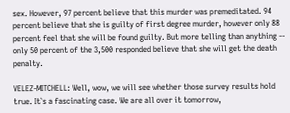sex. However, 97 percent believe that this murder was premeditated. 94 percent believe that she is guilty of first degree murder, however only 88 percent feel that she will be found guilty. But more telling than anything -- only 50 percent of the 3,500 responded believe that she will get the death penalty.

VELEZ-MITCHELL: Well, wow, we will see whether those survey results hold true. It`s a fascinating case. We are all over it tomorrow,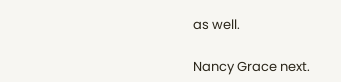as well.

Nancy Grace next.